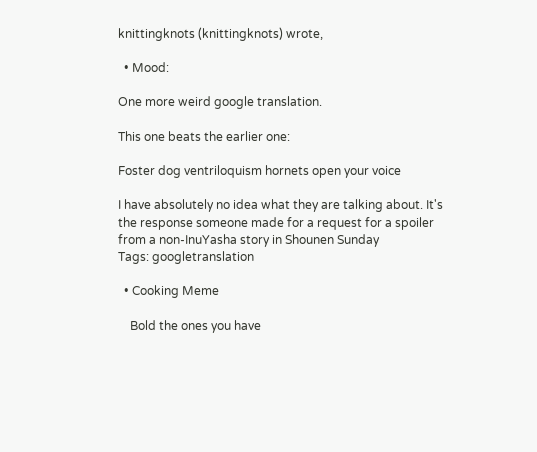knittingknots (knittingknots) wrote,

  • Mood:

One more weird google translation.

This one beats the earlier one:

Foster dog ventriloquism hornets open your voice

I have absolutely no idea what they are talking about. It's the response someone made for a request for a spoiler from a non-InuYasha story in Shounen Sunday
Tags: googletranslation

  • Cooking Meme

    Bold the ones you have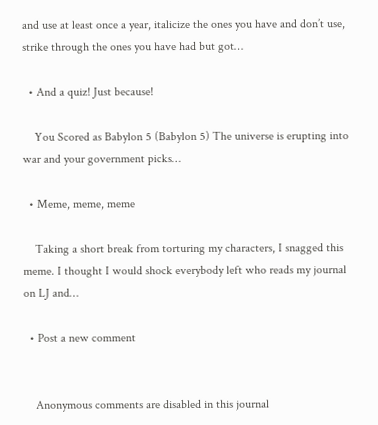and use at least once a year, italicize the ones you have and don’t use, strike through the ones you have had but got…

  • And a quiz! Just because!

    You Scored as Babylon 5 (Babylon 5) The universe is erupting into war and your government picks…

  • Meme, meme, meme

    Taking a short break from torturing my characters, I snagged this meme. I thought I would shock everybody left who reads my journal on LJ and…

  • Post a new comment


    Anonymous comments are disabled in this journal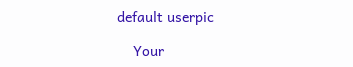default userpic

    Your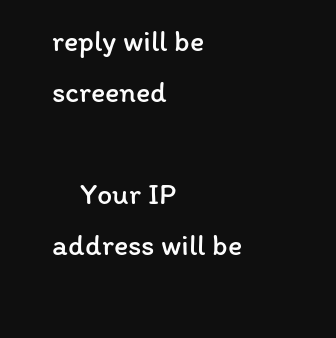reply will be screened

    Your IP address will be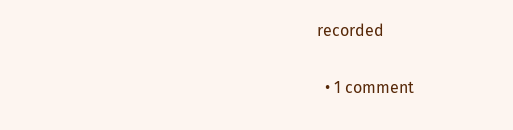recorded

  • 1 comment